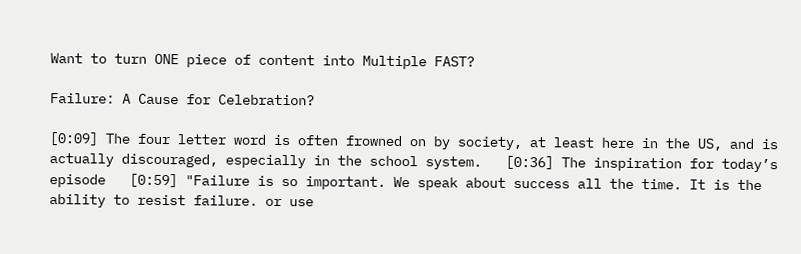Want to turn ONE piece of content into Multiple FAST?

Failure: A Cause for Celebration?

[0:09] The four letter word is often frowned on by society, at least here in the US, and is actually discouraged, especially in the school system.   [0:36] The inspiration for today’s episode   [0:59] "Failure is so important. We speak about success all the time. It is the ability to resist failure. or use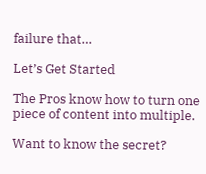failure that…

Let’s Get Started

The Pros know how to turn one piece of content into multiple.

Want to know the secret?